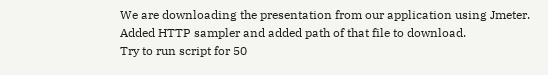We are downloading the presentation from our application using Jmeter.
Added HTTP sampler and added path of that file to download.
Try to run script for 50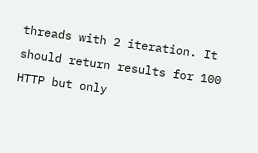threads with 2 iteration. It should return results for 100 HTTP but only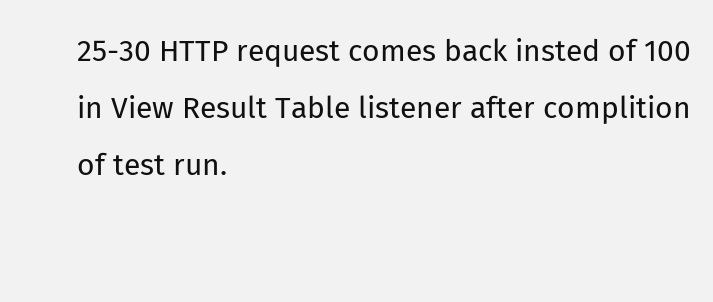25-30 HTTP request comes back insted of 100 in View Result Table listener after complition of test run.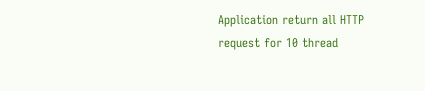Application return all HTTP request for 10 thread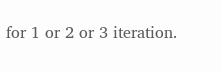for 1 or 2 or 3 iteration.